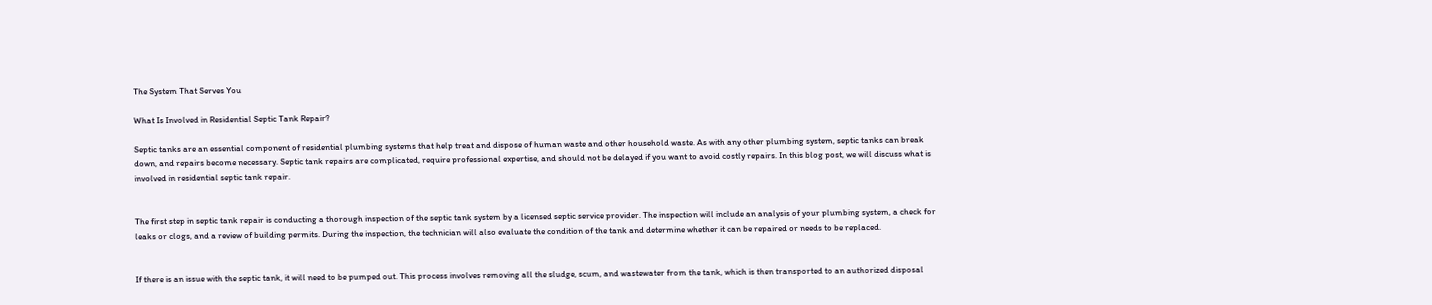The System That Serves You

What Is Involved in Residential Septic Tank Repair?

Septic tanks are an essential component of residential plumbing systems that help treat and dispose of human waste and other household waste. As with any other plumbing system, septic tanks can break down, and repairs become necessary. Septic tank repairs are complicated, require professional expertise, and should not be delayed if you want to avoid costly repairs. In this blog post, we will discuss what is involved in residential septic tank repair.


The first step in septic tank repair is conducting a thorough inspection of the septic tank system by a licensed septic service provider. The inspection will include an analysis of your plumbing system, a check for leaks or clogs, and a review of building permits. During the inspection, the technician will also evaluate the condition of the tank and determine whether it can be repaired or needs to be replaced.


If there is an issue with the septic tank, it will need to be pumped out. This process involves removing all the sludge, scum, and wastewater from the tank, which is then transported to an authorized disposal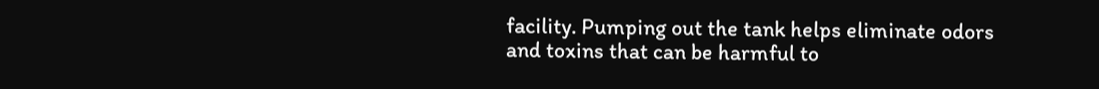facility. Pumping out the tank helps eliminate odors and toxins that can be harmful to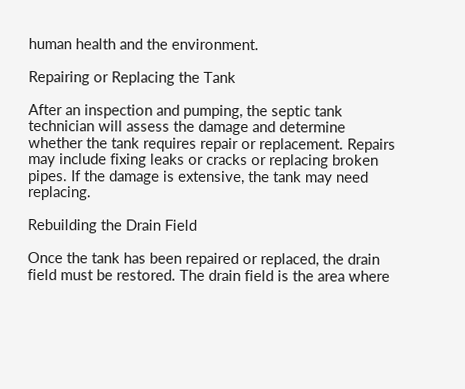human health and the environment.

Repairing or Replacing the Tank

After an inspection and pumping, the septic tank technician will assess the damage and determine whether the tank requires repair or replacement. Repairs may include fixing leaks or cracks or replacing broken pipes. If the damage is extensive, the tank may need replacing.

Rebuilding the Drain Field

Once the tank has been repaired or replaced, the drain field must be restored. The drain field is the area where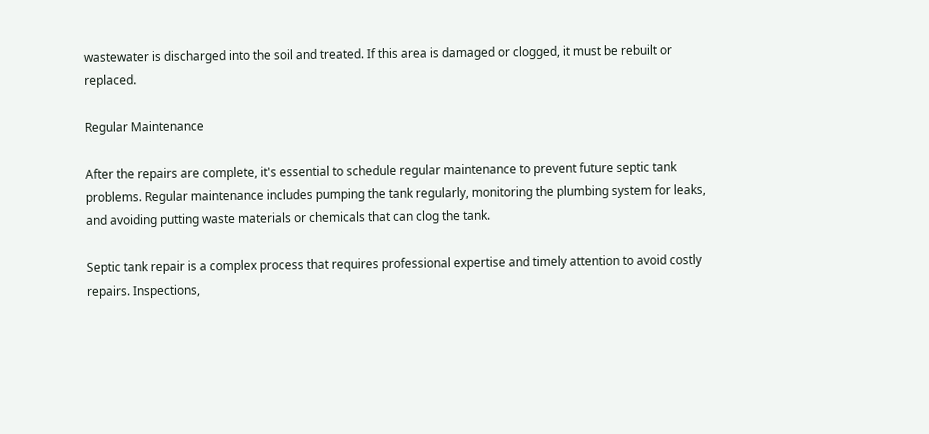wastewater is discharged into the soil and treated. If this area is damaged or clogged, it must be rebuilt or replaced.

Regular Maintenance

After the repairs are complete, it's essential to schedule regular maintenance to prevent future septic tank problems. Regular maintenance includes pumping the tank regularly, monitoring the plumbing system for leaks, and avoiding putting waste materials or chemicals that can clog the tank.

Septic tank repair is a complex process that requires professional expertise and timely attention to avoid costly repairs. Inspections,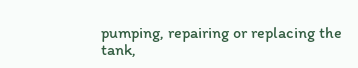pumping, repairing or replacing the tank,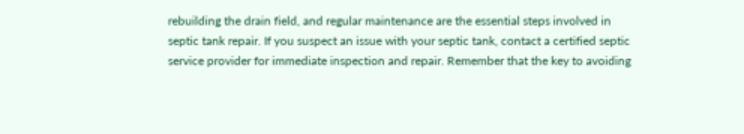rebuilding the drain field, and regular maintenance are the essential steps involved in septic tank repair. If you suspect an issue with your septic tank, contact a certified septic service provider for immediate inspection and repair. Remember that the key to avoiding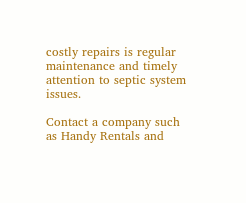costly repairs is regular maintenance and timely attention to septic system issues.

Contact a company such as Handy Rentals and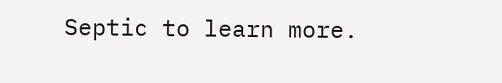Septic to learn more.